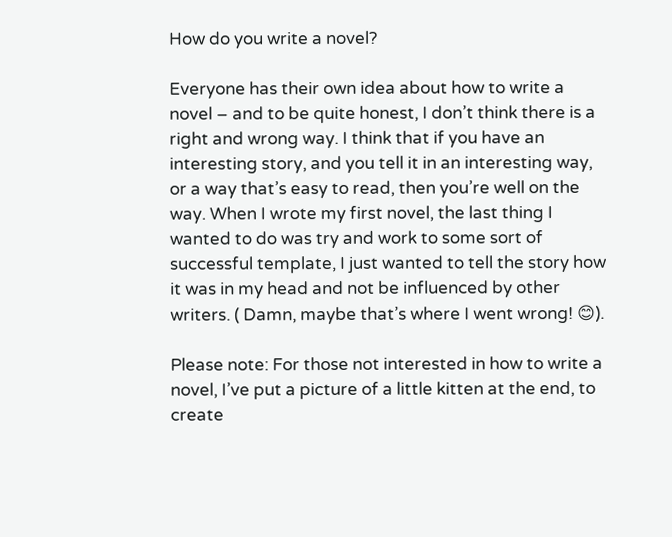How do you write a novel?

Everyone has their own idea about how to write a novel – and to be quite honest, I don’t think there is a right and wrong way. I think that if you have an interesting story, and you tell it in an interesting way, or a way that’s easy to read, then you’re well on the way. When I wrote my first novel, the last thing I wanted to do was try and work to some sort of successful template, I just wanted to tell the story how it was in my head and not be influenced by other writers. ( Damn, maybe that’s where I went wrong! 😊).

Please note: For those not interested in how to write a novel, I’ve put a picture of a little kitten at the end, to create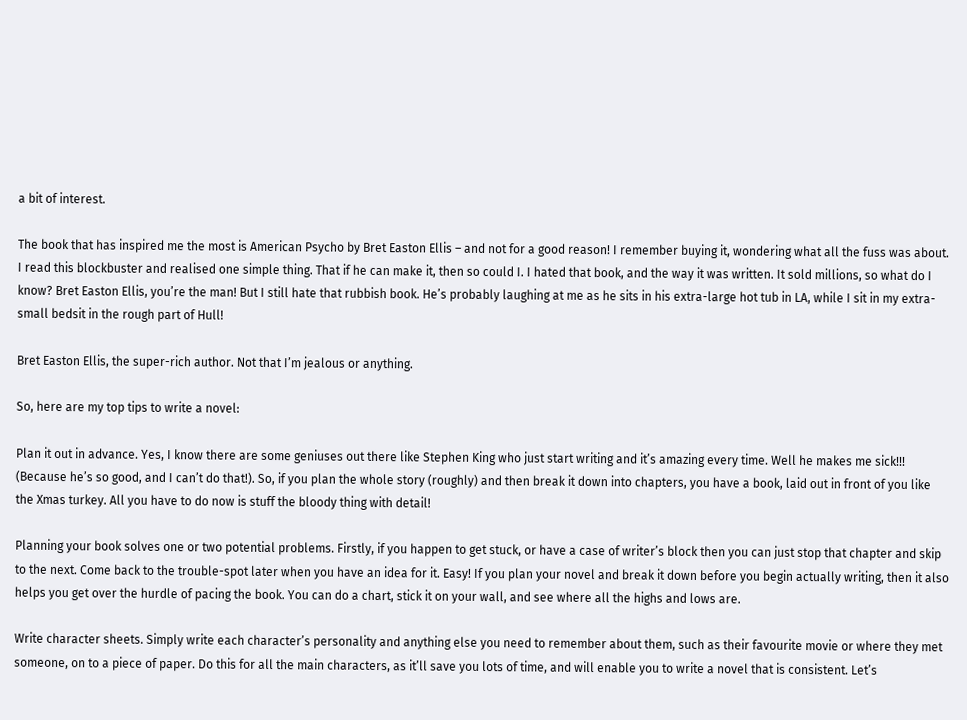a bit of interest.

The book that has inspired me the most is American Psycho by Bret Easton Ellis – and not for a good reason! I remember buying it, wondering what all the fuss was about. I read this blockbuster and realised one simple thing. That if he can make it, then so could I. I hated that book, and the way it was written. It sold millions, so what do I know? Bret Easton Ellis, you’re the man! But I still hate that rubbish book. He’s probably laughing at me as he sits in his extra-large hot tub in LA, while I sit in my extra-small bedsit in the rough part of Hull!

Bret Easton Ellis, the super-rich author. Not that I’m jealous or anything.

So, here are my top tips to write a novel:

Plan it out in advance. Yes, I know there are some geniuses out there like Stephen King who just start writing and it’s amazing every time. Well he makes me sick!!! (Because he’s so good, and I can’t do that!). So, if you plan the whole story (roughly) and then break it down into chapters, you have a book, laid out in front of you like the Xmas turkey. All you have to do now is stuff the bloody thing with detail!

Planning your book solves one or two potential problems. Firstly, if you happen to get stuck, or have a case of writer’s block then you can just stop that chapter and skip to the next. Come back to the trouble-spot later when you have an idea for it. Easy! If you plan your novel and break it down before you begin actually writing, then it also helps you get over the hurdle of pacing the book. You can do a chart, stick it on your wall, and see where all the highs and lows are.

Write character sheets. Simply write each character’s personality and anything else you need to remember about them, such as their favourite movie or where they met someone, on to a piece of paper. Do this for all the main characters, as it’ll save you lots of time, and will enable you to write a novel that is consistent. Let’s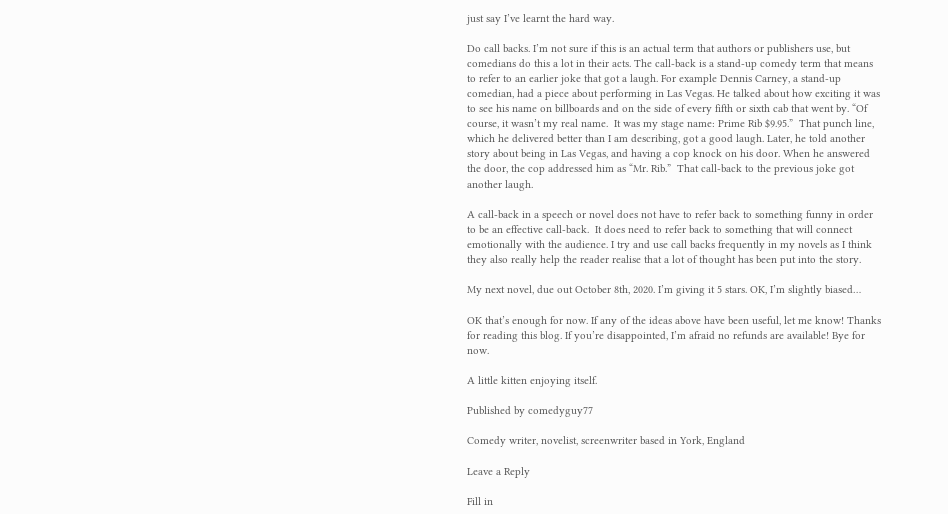just say I’ve learnt the hard way.

Do call backs. I’m not sure if this is an actual term that authors or publishers use, but comedians do this a lot in their acts. The call-back is a stand-up comedy term that means to refer to an earlier joke that got a laugh. For example Dennis Carney, a stand-up comedian, had a piece about performing in Las Vegas. He talked about how exciting it was to see his name on billboards and on the side of every fifth or sixth cab that went by. “Of course, it wasn’t my real name.  It was my stage name: Prime Rib $9.95.”  That punch line, which he delivered better than I am describing, got a good laugh. Later, he told another story about being in Las Vegas, and having a cop knock on his door. When he answered the door, the cop addressed him as “Mr. Rib.”  That call-back to the previous joke got another laugh.

A call-back in a speech or novel does not have to refer back to something funny in order to be an effective call-back.  It does need to refer back to something that will connect emotionally with the audience. I try and use call backs frequently in my novels as I think they also really help the reader realise that a lot of thought has been put into the story.

My next novel, due out October 8th, 2020. I’m giving it 5 stars. OK, I’m slightly biased…

OK that’s enough for now. If any of the ideas above have been useful, let me know! Thanks for reading this blog. If you’re disappointed, I’m afraid no refunds are available! Bye for now.

A little kitten enjoying itself.

Published by comedyguy77

Comedy writer, novelist, screenwriter based in York, England

Leave a Reply

Fill in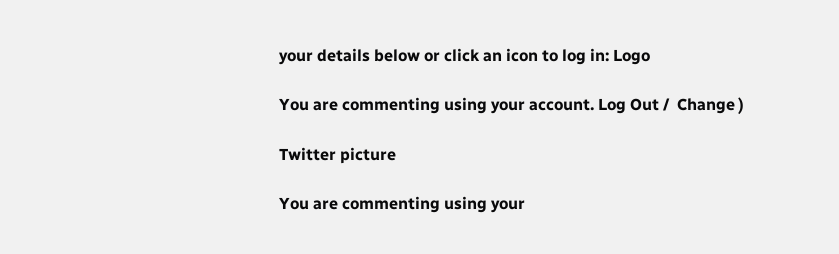your details below or click an icon to log in: Logo

You are commenting using your account. Log Out /  Change )

Twitter picture

You are commenting using your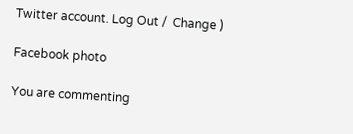Twitter account. Log Out /  Change )

Facebook photo

You are commenting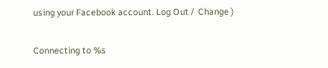using your Facebook account. Log Out /  Change )

Connecting to %s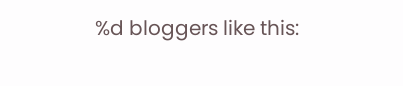%d bloggers like this: